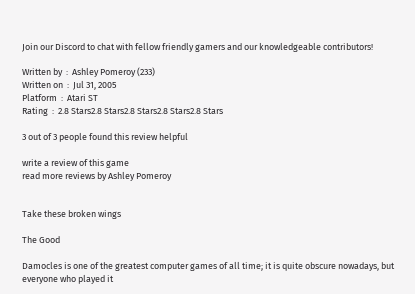Join our Discord to chat with fellow friendly gamers and our knowledgeable contributors!

Written by  :  Ashley Pomeroy (233)
Written on  :  Jul 31, 2005
Platform  :  Atari ST
Rating  :  2.8 Stars2.8 Stars2.8 Stars2.8 Stars2.8 Stars

3 out of 3 people found this review helpful

write a review of this game
read more reviews by Ashley Pomeroy


Take these broken wings

The Good

Damocles is one of the greatest computer games of all time; it is quite obscure nowadays, but everyone who played it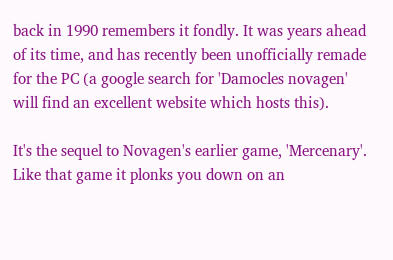back in 1990 remembers it fondly. It was years ahead of its time, and has recently been unofficially remade for the PC (a google search for 'Damocles novagen' will find an excellent website which hosts this).

It's the sequel to Novagen's earlier game, 'Mercenary'. Like that game it plonks you down on an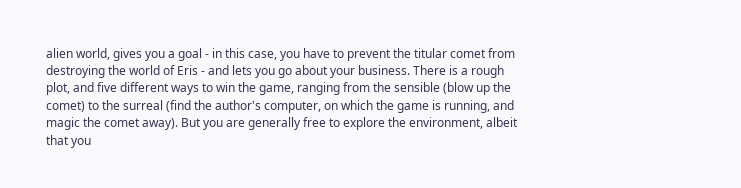alien world, gives you a goal - in this case, you have to prevent the titular comet from destroying the world of Eris - and lets you go about your business. There is a rough plot, and five different ways to win the game, ranging from the sensible (blow up the comet) to the surreal (find the author's computer, on which the game is running, and magic the comet away). But you are generally free to explore the environment, albeit that you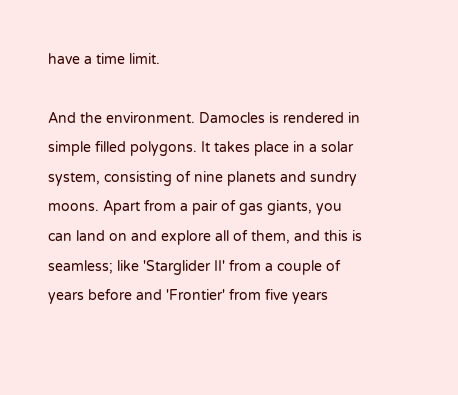have a time limit.

And the environment. Damocles is rendered in simple filled polygons. It takes place in a solar system, consisting of nine planets and sundry moons. Apart from a pair of gas giants, you can land on and explore all of them, and this is seamless; like 'Starglider II' from a couple of years before and 'Frontier' from five years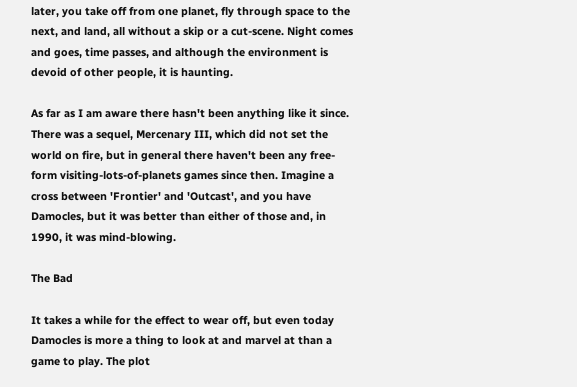later, you take off from one planet, fly through space to the next, and land, all without a skip or a cut-scene. Night comes and goes, time passes, and although the environment is devoid of other people, it is haunting.

As far as I am aware there hasn't been anything like it since. There was a sequel, Mercenary III, which did not set the world on fire, but in general there haven't been any free-form visiting-lots-of-planets games since then. Imagine a cross between 'Frontier' and 'Outcast', and you have Damocles, but it was better than either of those and, in 1990, it was mind-blowing.

The Bad

It takes a while for the effect to wear off, but even today Damocles is more a thing to look at and marvel at than a game to play. The plot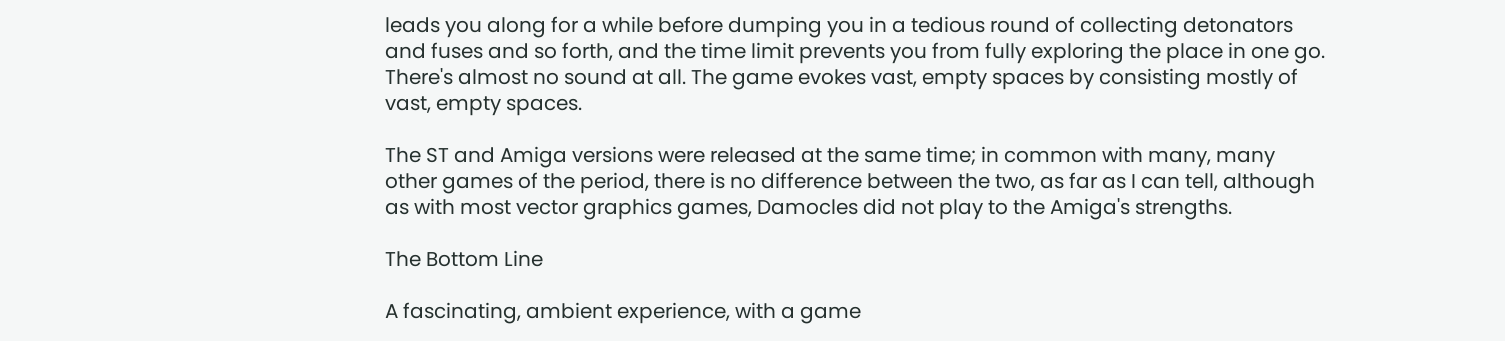leads you along for a while before dumping you in a tedious round of collecting detonators and fuses and so forth, and the time limit prevents you from fully exploring the place in one go. There's almost no sound at all. The game evokes vast, empty spaces by consisting mostly of vast, empty spaces.

The ST and Amiga versions were released at the same time; in common with many, many other games of the period, there is no difference between the two, as far as I can tell, although as with most vector graphics games, Damocles did not play to the Amiga's strengths.

The Bottom Line

A fascinating, ambient experience, with a game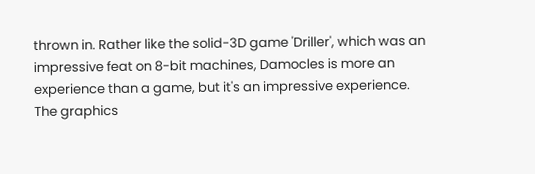thrown in. Rather like the solid-3D game 'Driller', which was an impressive feat on 8-bit machines, Damocles is more an experience than a game, but it's an impressive experience. The graphics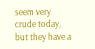seem very crude today, but they have a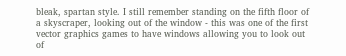bleak, spartan style. I still remember standing on the fifth floor of a skyscraper, looking out of the window - this was one of the first vector graphics games to have windows allowing you to look out of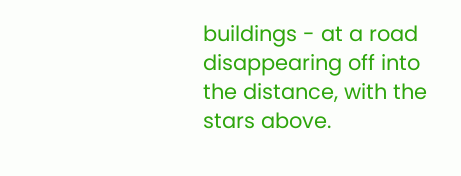buildings - at a road disappearing off into the distance, with the stars above.